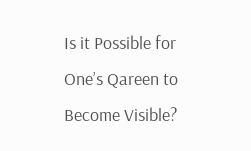Is it Possible for One’s Qareen to Become Visible?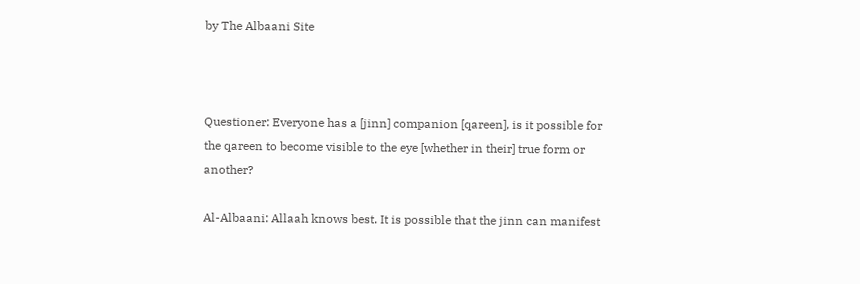by The Albaani Site



Questioner: Everyone has a [jinn] companion [qareen], is it possible for the qareen to become visible to the eye [whether in their] true form or another?

Al-Albaani: Allaah knows best. It is possible that the jinn can manifest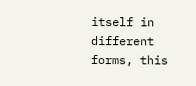itself in different forms, this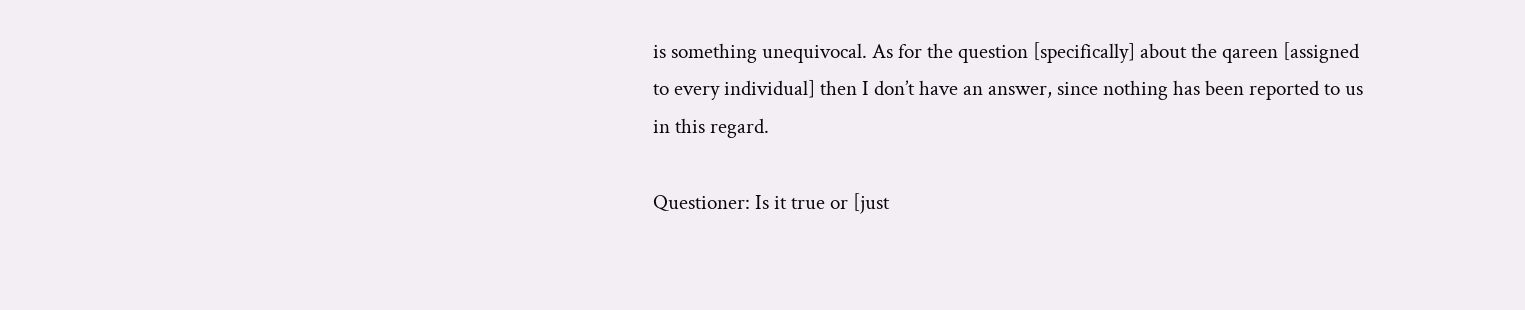is something unequivocal. As for the question [specifically] about the qareen [assigned to every individual] then I don’t have an answer, since nothing has been reported to us in this regard.

Questioner: Is it true or [just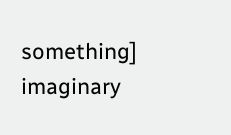something] imaginary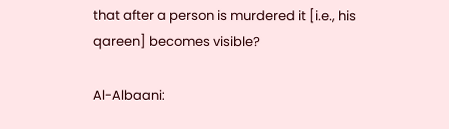that after a person is murdered it [i.e., his qareen] becomes visible?

Al-Albaani: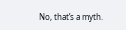No, that’s a myth.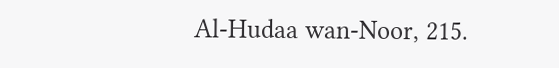Al-Hudaa wan-Noor, 215.